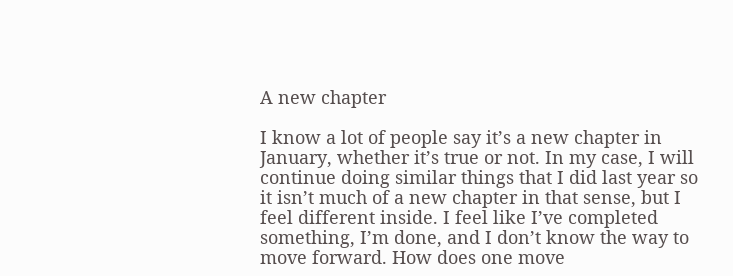A new chapter

I know a lot of people say it’s a new chapter in January, whether it’s true or not. In my case, I will continue doing similar things that I did last year so it isn’t much of a new chapter in that sense, but I feel different inside. I feel like I’ve completed something, I’m done, and I don’t know the way to move forward. How does one move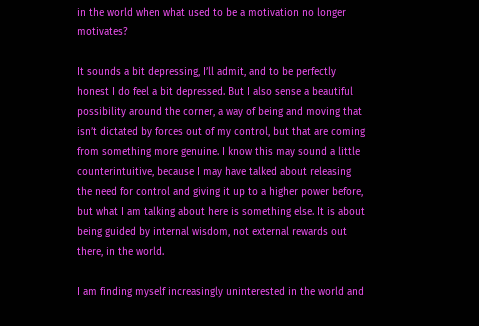in the world when what used to be a motivation no longer motivates?

It sounds a bit depressing, I’ll admit, and to be perfectly honest I do feel a bit depressed. But I also sense a beautiful possibility around the corner, a way of being and moving that isn’t dictated by forces out of my control, but that are coming from something more genuine. I know this may sound a little counterintuitive, because I may have talked about releasing the need for control and giving it up to a higher power before, but what I am talking about here is something else. It is about being guided by internal wisdom, not external rewards out there, in the world.

I am finding myself increasingly uninterested in the world and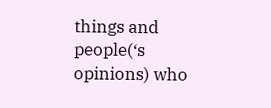things and people(‘s opinions) who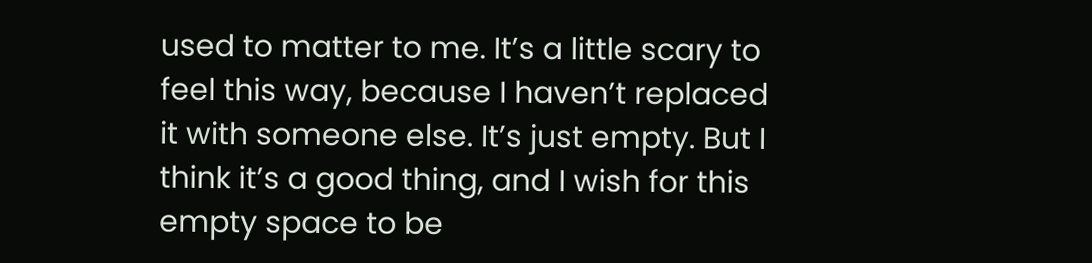used to matter to me. It’s a little scary to feel this way, because I haven’t replaced it with someone else. It’s just empty. But I think it’s a good thing, and I wish for this empty space to be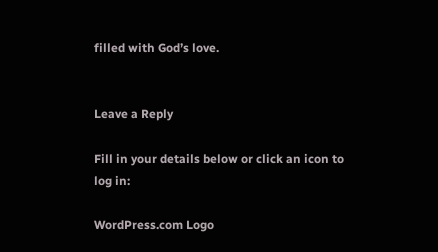filled with God’s love.


Leave a Reply

Fill in your details below or click an icon to log in:

WordPress.com Logo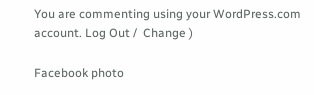You are commenting using your WordPress.com account. Log Out /  Change )

Facebook photo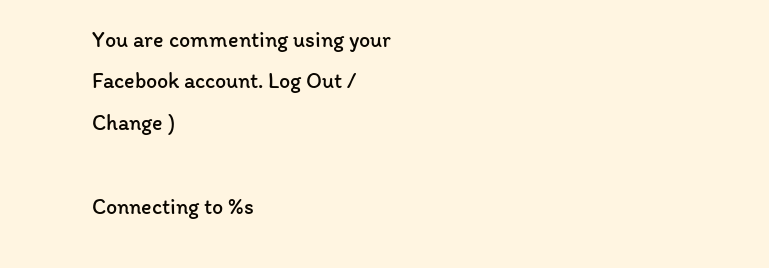You are commenting using your Facebook account. Log Out /  Change )

Connecting to %s